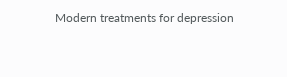Modern treatments for depression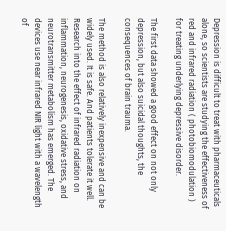Depression is difficult to treat with pharmaceuticals alone, so scientists are studying the effectiveness of red and infrared radiation ( photobiomodulation ) for treating underlying depressive disorder.

The first data showed a good effect on not only depression, but also suicidal thoughts, the consequences of brain trauma.

The method is also relatively inexpensive and can be widely used. It is safe. And patients tolerate it well. Research into the effect of infrared radiation on inflammation, neurogenesis, oxidative stress, and neurotransmitter metabolism has emerged. The devices use near infrared NIR light with a wavelength of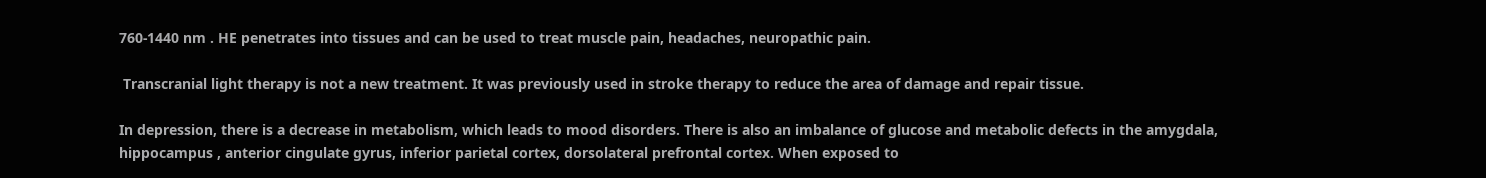760-1440 nm . HE penetrates into tissues and can be used to treat muscle pain, headaches, neuropathic pain.

 Transcranial light therapy is not a new treatment. It was previously used in stroke therapy to reduce the area of damage and repair tissue.

In depression, there is a decrease in metabolism, which leads to mood disorders. There is also an imbalance of glucose and metabolic defects in the amygdala, hippocampus , anterior cingulate gyrus, inferior parietal cortex, dorsolateral prefrontal cortex. When exposed to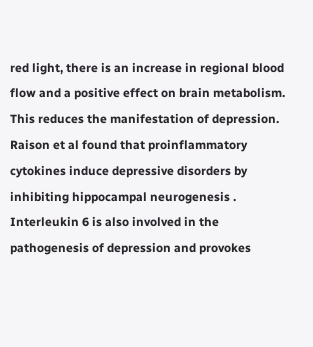red light, there is an increase in regional blood flow and a positive effect on brain metabolism. This reduces the manifestation of depression. Raison et al found that proinflammatory cytokines induce depressive disorders by inhibiting hippocampal neurogenesis . Interleukin 6 is also involved in the pathogenesis of depression and provokes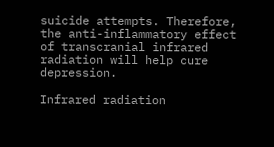suicide attempts. Therefore, the anti-inflammatory effect of transcranial infrared radiation will help cure depression.

Infrared radiation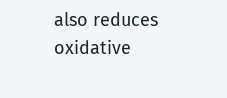also reduces oxidative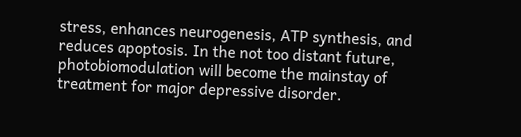stress, enhances neurogenesis, ATP synthesis, and reduces apoptosis. In the not too distant future, photobiomodulation will become the mainstay of treatment for major depressive disorder.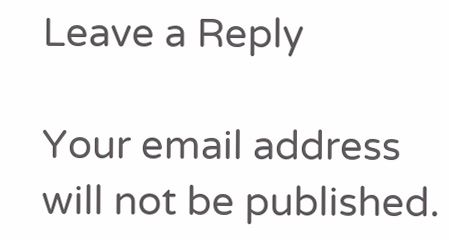Leave a Reply

Your email address will not be published.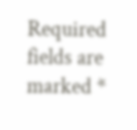Required fields are marked *